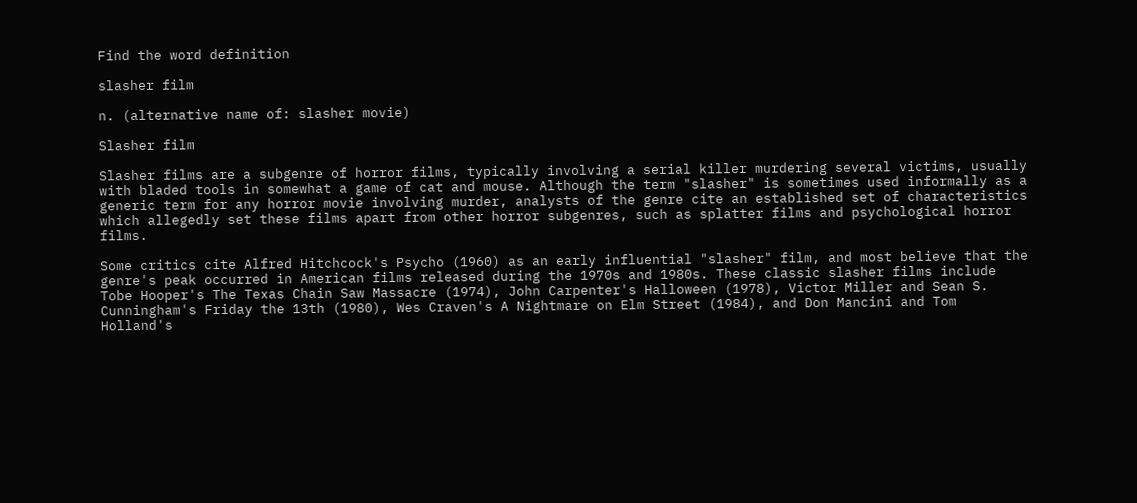Find the word definition

slasher film

n. (alternative name of: slasher movie)

Slasher film

Slasher films are a subgenre of horror films, typically involving a serial killer murdering several victims, usually with bladed tools in somewhat a game of cat and mouse. Although the term "slasher" is sometimes used informally as a generic term for any horror movie involving murder, analysts of the genre cite an established set of characteristics which allegedly set these films apart from other horror subgenres, such as splatter films and psychological horror films.

Some critics cite Alfred Hitchcock's Psycho (1960) as an early influential "slasher" film, and most believe that the genre's peak occurred in American films released during the 1970s and 1980s. These classic slasher films include Tobe Hooper's The Texas Chain Saw Massacre (1974), John Carpenter's Halloween (1978), Victor Miller and Sean S. Cunningham's Friday the 13th (1980), Wes Craven's A Nightmare on Elm Street (1984), and Don Mancini and Tom Holland's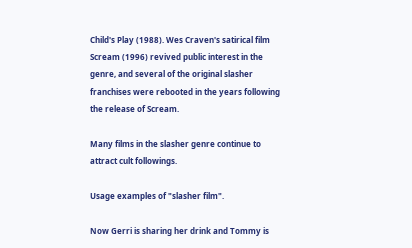Child's Play (1988). Wes Craven's satirical film Scream (1996) revived public interest in the genre, and several of the original slasher franchises were rebooted in the years following the release of Scream.

Many films in the slasher genre continue to attract cult followings.

Usage examples of "slasher film".

Now Gerri is sharing her drink and Tommy is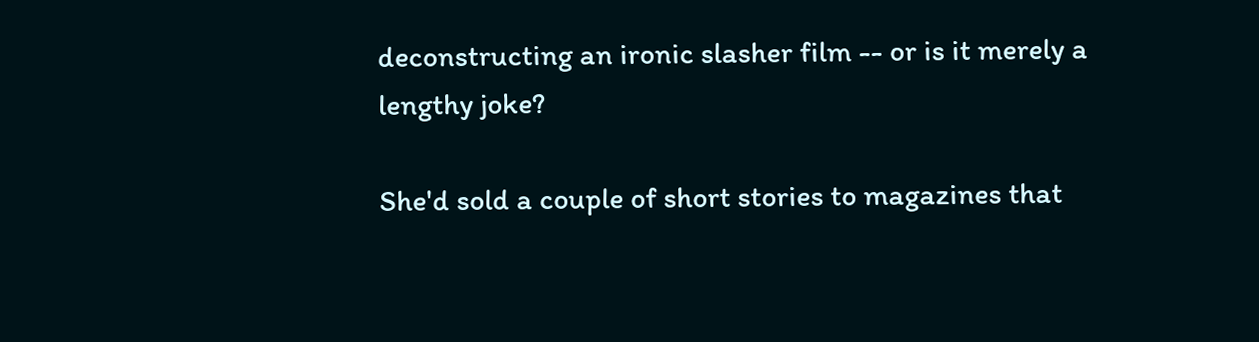deconstructing an ironic slasher film -- or is it merely a lengthy joke?

She'd sold a couple of short stories to magazines that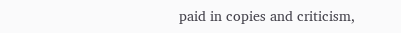paid in copies and criticism,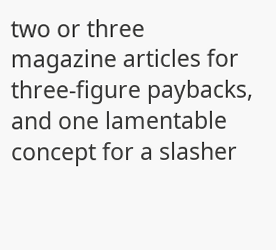two or three magazine articles for three-figure paybacks, and one lamentable concept for a slasher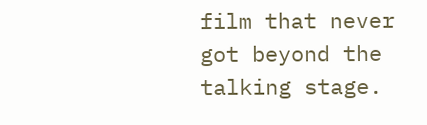film that never got beyond the talking stage.